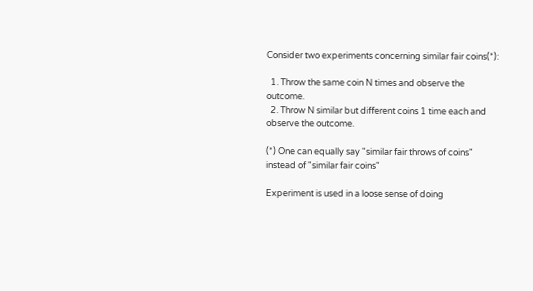Consider two experiments concerning similar fair coins(*):

  1. Throw the same coin N times and observe the outcome.
  2. Throw N similar but different coins 1 time each and observe the outcome.

(*) One can equally say "similar fair throws of coins" instead of "similar fair coins"

Experiment is used in a loose sense of doing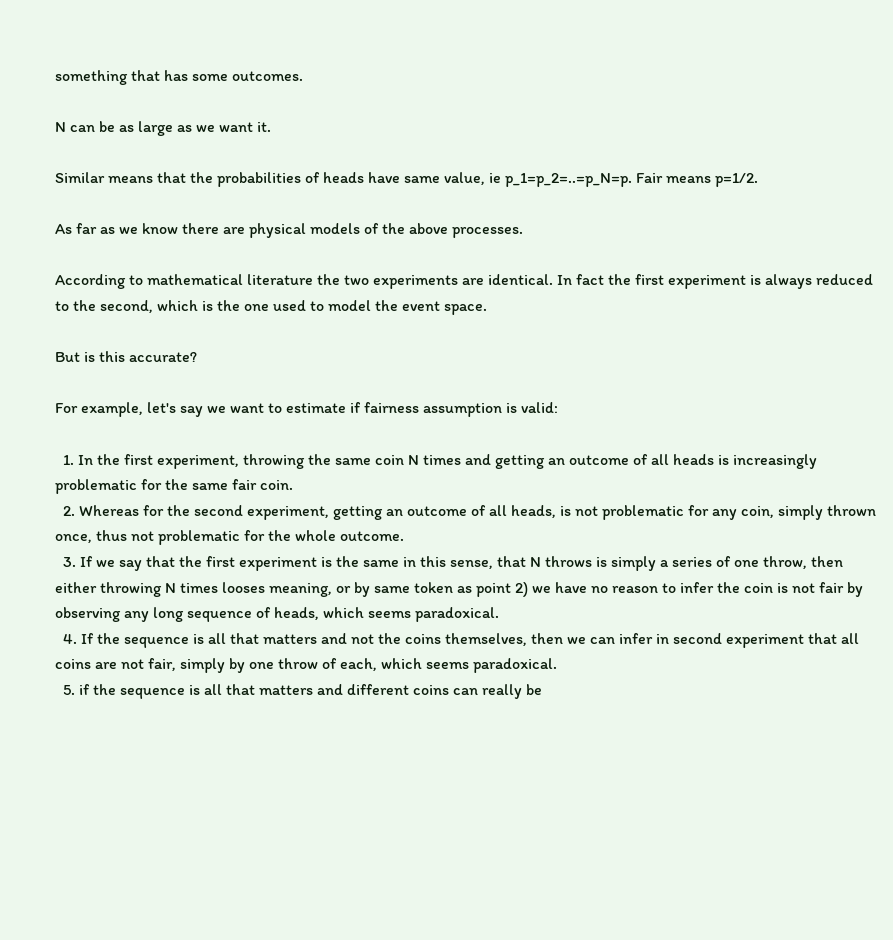something that has some outcomes.

N can be as large as we want it.

Similar means that the probabilities of heads have same value, ie p_1=p_2=..=p_N=p. Fair means p=1/2.

As far as we know there are physical models of the above processes.

According to mathematical literature the two experiments are identical. In fact the first experiment is always reduced to the second, which is the one used to model the event space.

But is this accurate?

For example, let's say we want to estimate if fairness assumption is valid:

  1. In the first experiment, throwing the same coin N times and getting an outcome of all heads is increasingly problematic for the same fair coin.
  2. Whereas for the second experiment, getting an outcome of all heads, is not problematic for any coin, simply thrown once, thus not problematic for the whole outcome.
  3. If we say that the first experiment is the same in this sense, that N throws is simply a series of one throw, then either throwing N times looses meaning, or by same token as point 2) we have no reason to infer the coin is not fair by observing any long sequence of heads, which seems paradoxical.
  4. If the sequence is all that matters and not the coins themselves, then we can infer in second experiment that all coins are not fair, simply by one throw of each, which seems paradoxical.
  5. if the sequence is all that matters and different coins can really be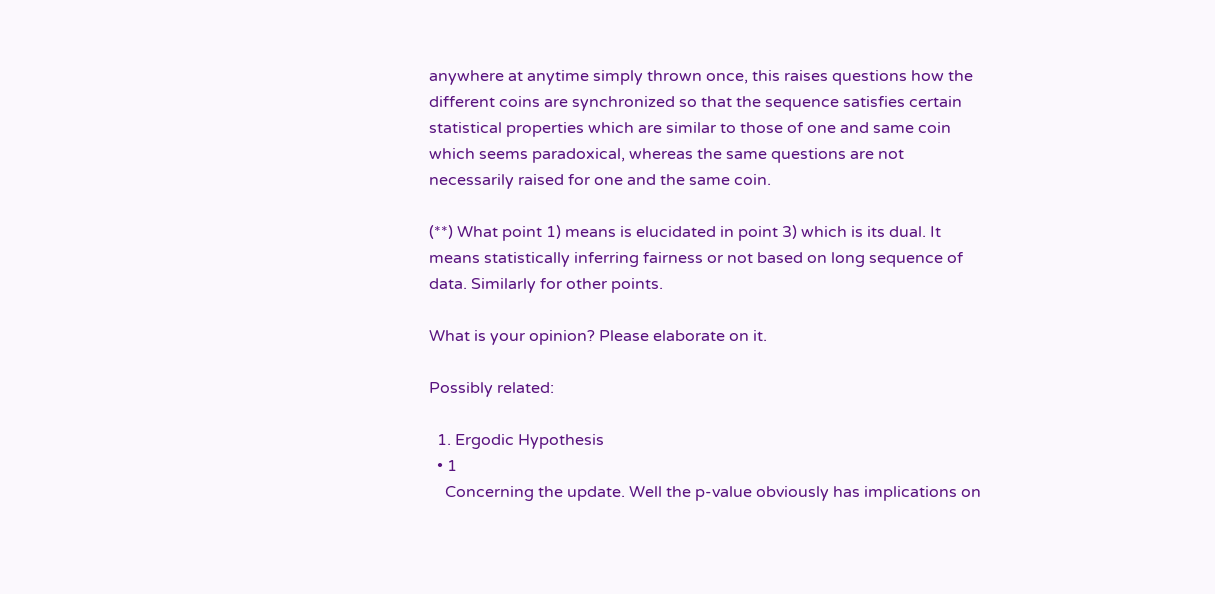anywhere at anytime simply thrown once, this raises questions how the different coins are synchronized so that the sequence satisfies certain statistical properties which are similar to those of one and same coin which seems paradoxical, whereas the same questions are not necessarily raised for one and the same coin.

(**) What point 1) means is elucidated in point 3) which is its dual. It means statistically inferring fairness or not based on long sequence of data. Similarly for other points.

What is your opinion? Please elaborate on it.

Possibly related:

  1. Ergodic Hypothesis
  • 1
    Concerning the update. Well the p-value obviously has implications on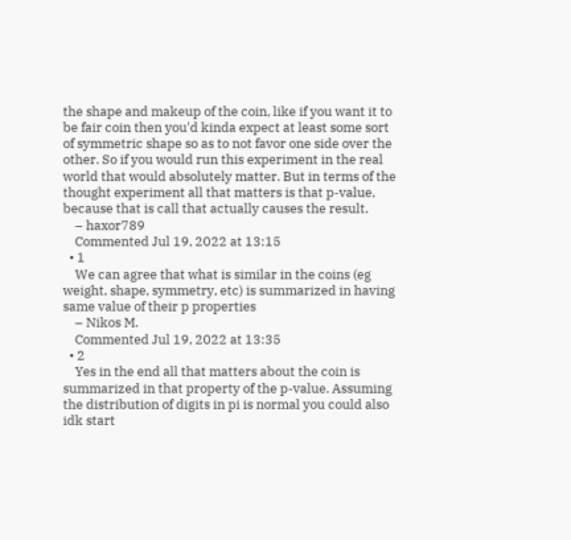the shape and makeup of the coin, like if you want it to be fair coin then you'd kinda expect at least some sort of symmetric shape so as to not favor one side over the other. So if you would run this experiment in the real world that would absolutely matter. But in terms of the thought experiment all that matters is that p-value, because that is call that actually causes the result.
    – haxor789
    Commented Jul 19, 2022 at 13:15
  • 1
    We can agree that what is similar in the coins (eg weight, shape, symmetry, etc) is summarized in having same value of their p properties
    – Nikos M.
    Commented Jul 19, 2022 at 13:35
  • 2
    Yes in the end all that matters about the coin is summarized in that property of the p-value. Assuming the distribution of digits in pi is normal you could also idk start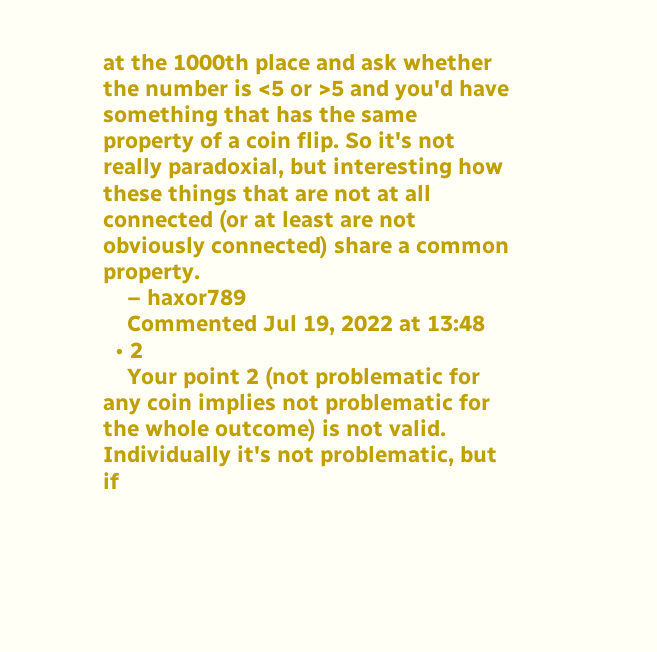at the 1000th place and ask whether the number is <5 or >5 and you'd have something that has the same property of a coin flip. So it's not really paradoxial, but interesting how these things that are not at all connected (or at least are not obviously connected) share a common property.
    – haxor789
    Commented Jul 19, 2022 at 13:48
  • 2
    Your point 2 (not problematic for any coin implies not problematic for the whole outcome) is not valid. Individually it's not problematic, but if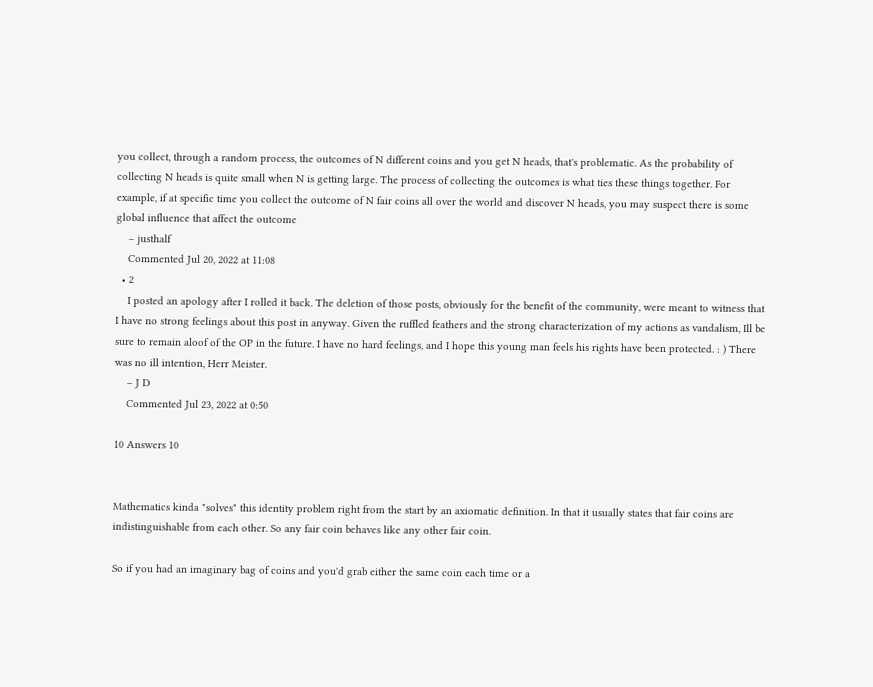you collect, through a random process, the outcomes of N different coins and you get N heads, that's problematic. As the probability of collecting N heads is quite small when N is getting large. The process of collecting the outcomes is what ties these things together. For example, if at specific time you collect the outcome of N fair coins all over the world and discover N heads, you may suspect there is some global influence that affect the outcome
    – justhalf
    Commented Jul 20, 2022 at 11:08
  • 2
    I posted an apology after I rolled it back. The deletion of those posts, obviously for the benefit of the community, were meant to witness that I have no strong feelings about this post in anyway. Given the ruffled feathers and the strong characterization of my actions as vandalism, Ill be sure to remain aloof of the OP in the future. I have no hard feelings, and I hope this young man feels his rights have been protected. : ) There was no ill intention, Herr Meister.
    – J D
    Commented Jul 23, 2022 at 0:50

10 Answers 10


Mathematics kinda "solves" this identity problem right from the start by an axiomatic definition. In that it usually states that fair coins are indistinguishable from each other. So any fair coin behaves like any other fair coin.

So if you had an imaginary bag of coins and you'd grab either the same coin each time or a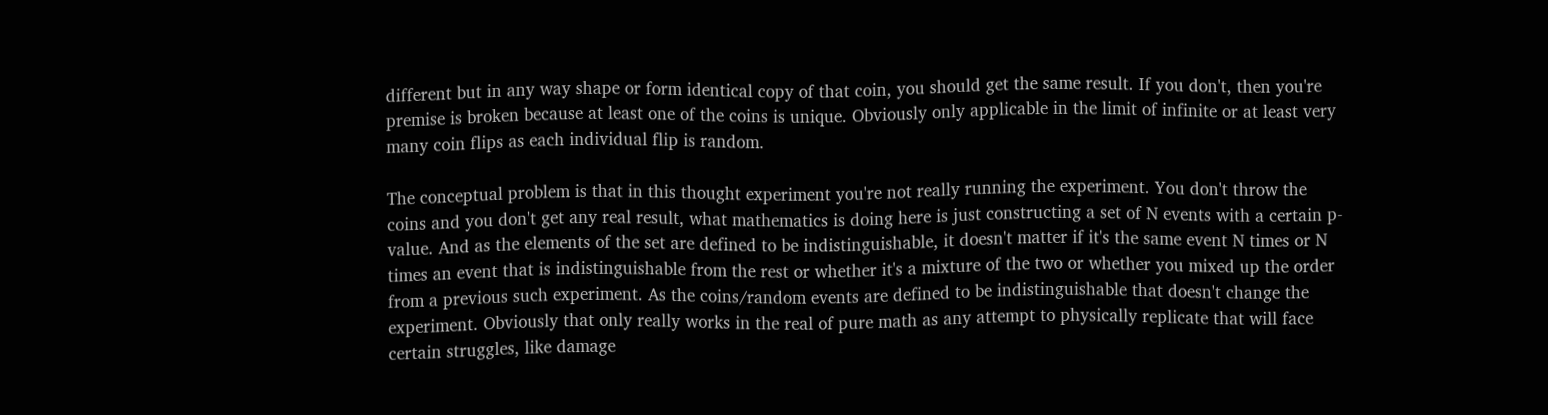different but in any way shape or form identical copy of that coin, you should get the same result. If you don't, then you're premise is broken because at least one of the coins is unique. Obviously only applicable in the limit of infinite or at least very many coin flips as each individual flip is random.

The conceptual problem is that in this thought experiment you're not really running the experiment. You don't throw the coins and you don't get any real result, what mathematics is doing here is just constructing a set of N events with a certain p-value. And as the elements of the set are defined to be indistinguishable, it doesn't matter if it's the same event N times or N times an event that is indistinguishable from the rest or whether it's a mixture of the two or whether you mixed up the order from a previous such experiment. As the coins/random events are defined to be indistinguishable that doesn't change the experiment. Obviously that only really works in the real of pure math as any attempt to physically replicate that will face certain struggles, like damage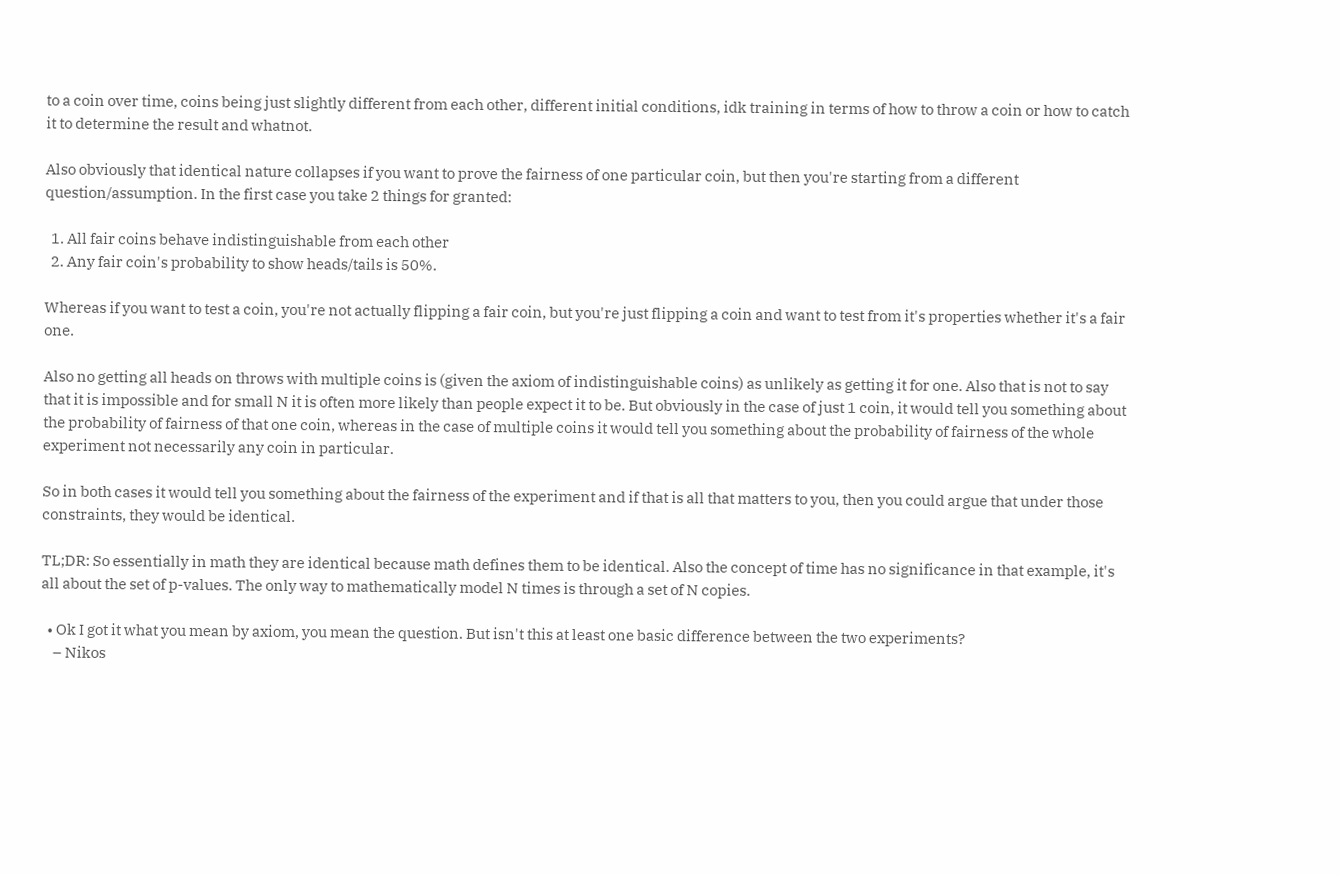to a coin over time, coins being just slightly different from each other, different initial conditions, idk training in terms of how to throw a coin or how to catch it to determine the result and whatnot.

Also obviously that identical nature collapses if you want to prove the fairness of one particular coin, but then you're starting from a different question/assumption. In the first case you take 2 things for granted:

  1. All fair coins behave indistinguishable from each other
  2. Any fair coin's probability to show heads/tails is 50%.

Whereas if you want to test a coin, you're not actually flipping a fair coin, but you're just flipping a coin and want to test from it's properties whether it's a fair one.

Also no getting all heads on throws with multiple coins is (given the axiom of indistinguishable coins) as unlikely as getting it for one. Also that is not to say that it is impossible and for small N it is often more likely than people expect it to be. But obviously in the case of just 1 coin, it would tell you something about the probability of fairness of that one coin, whereas in the case of multiple coins it would tell you something about the probability of fairness of the whole experiment not necessarily any coin in particular.

So in both cases it would tell you something about the fairness of the experiment and if that is all that matters to you, then you could argue that under those constraints, they would be identical.

TL;DR: So essentially in math they are identical because math defines them to be identical. Also the concept of time has no significance in that example, it's all about the set of p-values. The only way to mathematically model N times is through a set of N copies.

  • Ok I got it what you mean by axiom, you mean the question. But isn't this at least one basic difference between the two experiments?
    – Nikos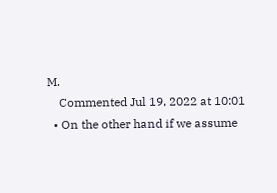M.
    Commented Jul 19, 2022 at 10:01
  • On the other hand if we assume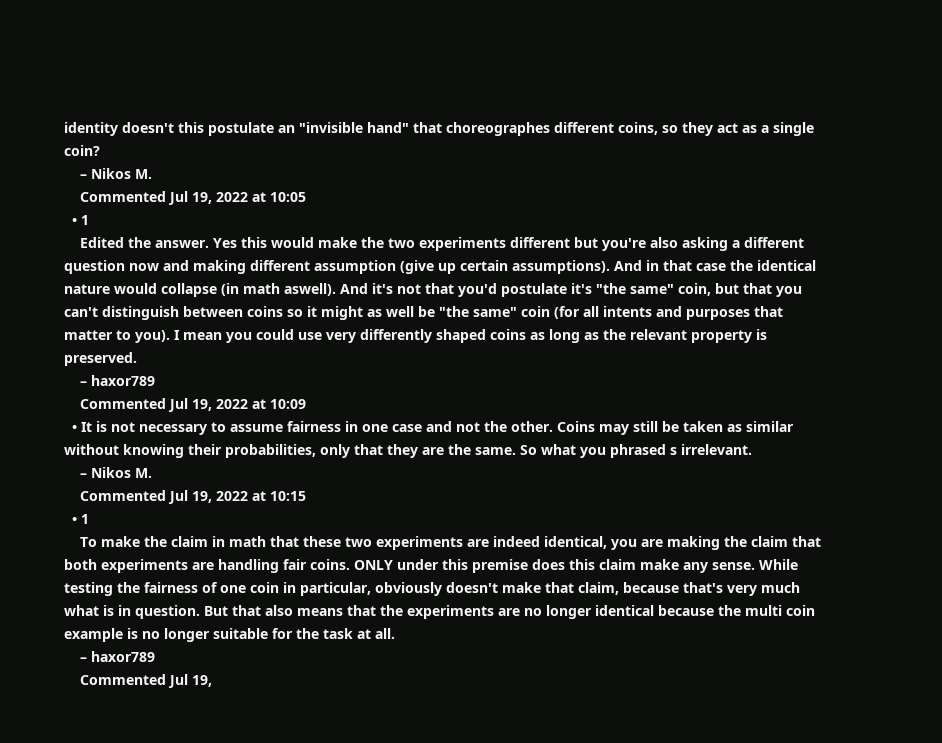identity doesn't this postulate an "invisible hand" that choreographes different coins, so they act as a single coin?
    – Nikos M.
    Commented Jul 19, 2022 at 10:05
  • 1
    Edited the answer. Yes this would make the two experiments different but you're also asking a different question now and making different assumption (give up certain assumptions). And in that case the identical nature would collapse (in math aswell). And it's not that you'd postulate it's "the same" coin, but that you can't distinguish between coins so it might as well be "the same" coin (for all intents and purposes that matter to you). I mean you could use very differently shaped coins as long as the relevant property is preserved.
    – haxor789
    Commented Jul 19, 2022 at 10:09
  • It is not necessary to assume fairness in one case and not the other. Coins may still be taken as similar without knowing their probabilities, only that they are the same. So what you phrased s irrelevant.
    – Nikos M.
    Commented Jul 19, 2022 at 10:15
  • 1
    To make the claim in math that these two experiments are indeed identical, you are making the claim that both experiments are handling fair coins. ONLY under this premise does this claim make any sense. While testing the fairness of one coin in particular, obviously doesn't make that claim, because that's very much what is in question. But that also means that the experiments are no longer identical because the multi coin example is no longer suitable for the task at all.
    – haxor789
    Commented Jul 19,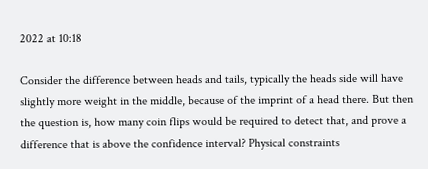2022 at 10:18

Consider the difference between heads and tails, typically the heads side will have slightly more weight in the middle, because of the imprint of a head there. But then the question is, how many coin flips would be required to detect that, and prove a difference that is above the confidence interval? Physical constraints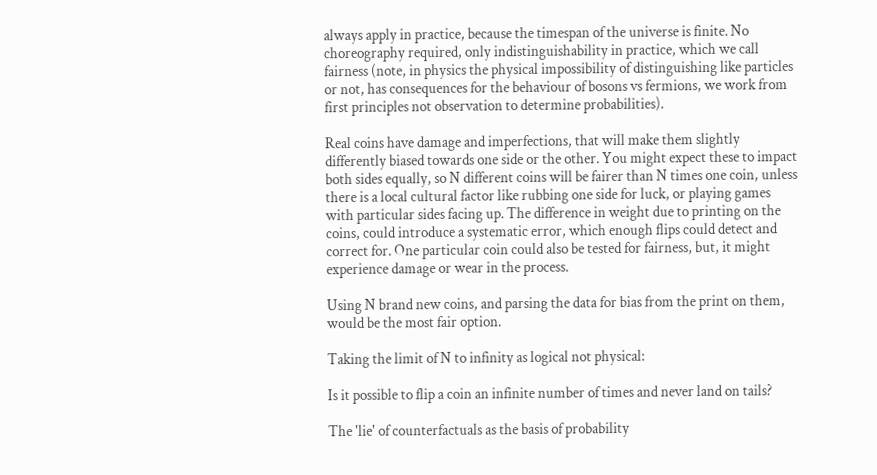always apply in practice, because the timespan of the universe is finite. No choreography required, only indistinguishability in practice, which we call fairness (note, in physics the physical impossibility of distinguishing like particles or not, has consequences for the behaviour of bosons vs fermions, we work from first principles not observation to determine probabilities).

Real coins have damage and imperfections, that will make them slightly differently biased towards one side or the other. You might expect these to impact both sides equally, so N different coins will be fairer than N times one coin, unless there is a local cultural factor like rubbing one side for luck, or playing games with particular sides facing up. The difference in weight due to printing on the coins, could introduce a systematic error, which enough flips could detect and correct for. One particular coin could also be tested for fairness, but, it might experience damage or wear in the process.

Using N brand new coins, and parsing the data for bias from the print on them, would be the most fair option.

Taking the limit of N to infinity as logical not physical:

Is it possible to flip a coin an infinite number of times and never land on tails?

The 'lie' of counterfactuals as the basis of probability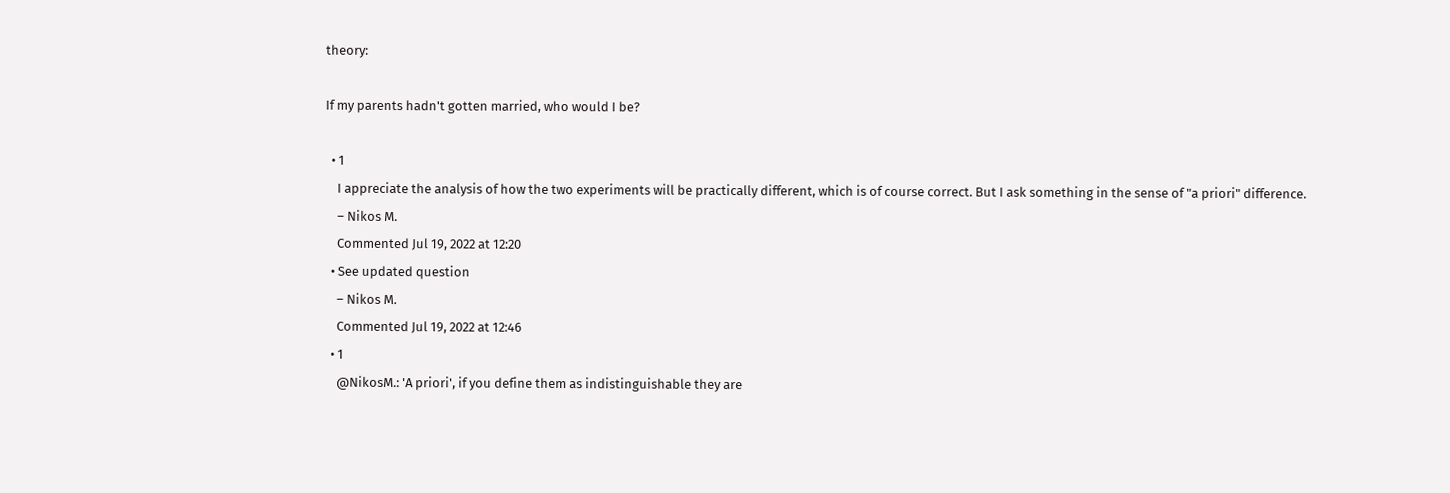theory:

If my parents hadn't gotten married, who would I be?

  • 1
    I appreciate the analysis of how the two experiments will be practically different, which is of course correct. But I ask something in the sense of "a priori" difference.
    – Nikos M.
    Commented Jul 19, 2022 at 12:20
  • See updated question
    – Nikos M.
    Commented Jul 19, 2022 at 12:46
  • 1
    @NikosM.: 'A priori', if you define them as indistinguishable they are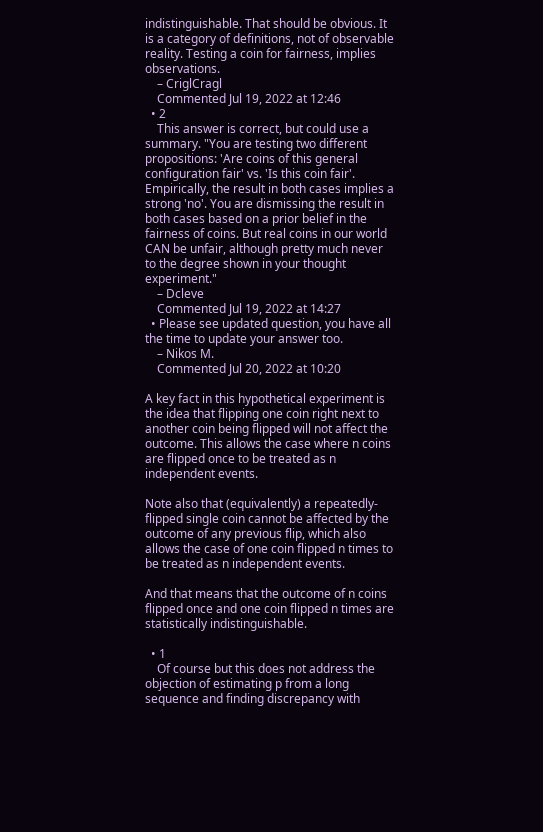indistinguishable. That should be obvious. It is a category of definitions, not of observable reality. Testing a coin for fairness, implies observations.
    – CriglCragl
    Commented Jul 19, 2022 at 12:46
  • 2
    This answer is correct, but could use a summary. "You are testing two different propositions: 'Are coins of this general configuration fair' vs. 'Is this coin fair'. Empirically, the result in both cases implies a strong 'no'. You are dismissing the result in both cases based on a prior belief in the fairness of coins. But real coins in our world CAN be unfair, although pretty much never to the degree shown in your thought experiment."
    – Dcleve
    Commented Jul 19, 2022 at 14:27
  • Please see updated question, you have all the time to update your answer too.
    – Nikos M.
    Commented Jul 20, 2022 at 10:20

A key fact in this hypothetical experiment is the idea that flipping one coin right next to another coin being flipped will not affect the outcome. This allows the case where n coins are flipped once to be treated as n independent events.

Note also that (equivalently) a repeatedly-flipped single coin cannot be affected by the outcome of any previous flip, which also allows the case of one coin flipped n times to be treated as n independent events.

And that means that the outcome of n coins flipped once and one coin flipped n times are statistically indistinguishable.

  • 1
    Of course but this does not address the objection of estimating p from a long sequence and finding discrepancy with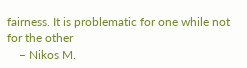fairness. It is problematic for one while not for the other
    – Nikos M.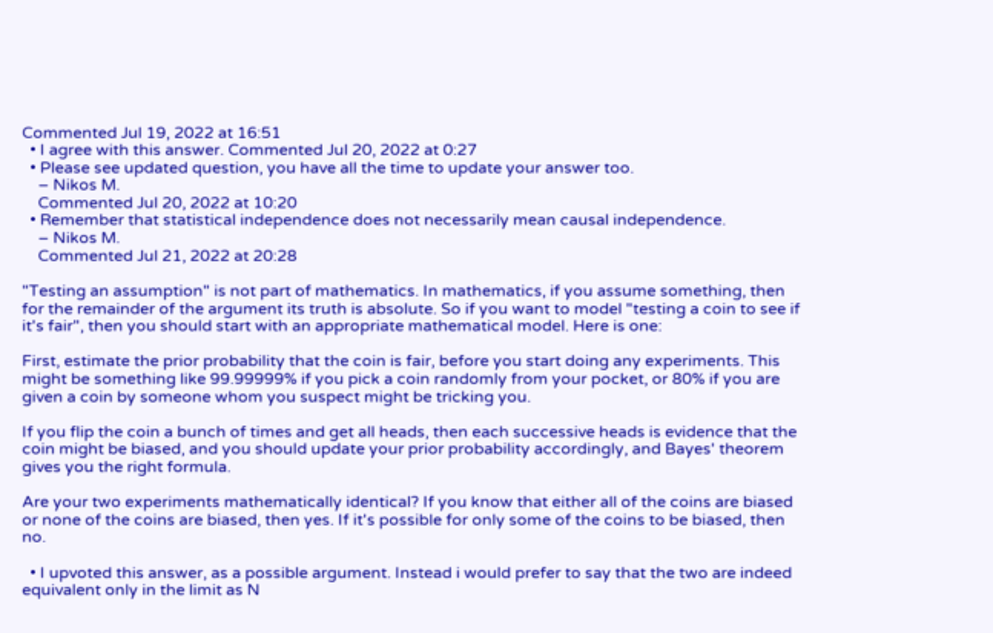Commented Jul 19, 2022 at 16:51
  • I agree with this answer. Commented Jul 20, 2022 at 0:27
  • Please see updated question, you have all the time to update your answer too.
    – Nikos M.
    Commented Jul 20, 2022 at 10:20
  • Remember that statistical independence does not necessarily mean causal independence.
    – Nikos M.
    Commented Jul 21, 2022 at 20:28

"Testing an assumption" is not part of mathematics. In mathematics, if you assume something, then for the remainder of the argument its truth is absolute. So if you want to model "testing a coin to see if it's fair", then you should start with an appropriate mathematical model. Here is one:

First, estimate the prior probability that the coin is fair, before you start doing any experiments. This might be something like 99.99999% if you pick a coin randomly from your pocket, or 80% if you are given a coin by someone whom you suspect might be tricking you.

If you flip the coin a bunch of times and get all heads, then each successive heads is evidence that the coin might be biased, and you should update your prior probability accordingly, and Bayes' theorem gives you the right formula.

Are your two experiments mathematically identical? If you know that either all of the coins are biased or none of the coins are biased, then yes. If it's possible for only some of the coins to be biased, then no.

  • I upvoted this answer, as a possible argument. Instead i would prefer to say that the two are indeed equivalent only in the limit as N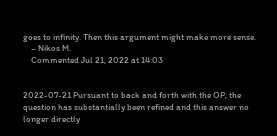goes to infinity. Then this argument might make more sense.
    – Nikos M.
    Commented Jul 21, 2022 at 14:03


2022-07-21 Pursuant to back and forth with the OP, the question has substantially been refined and this answer no longer directly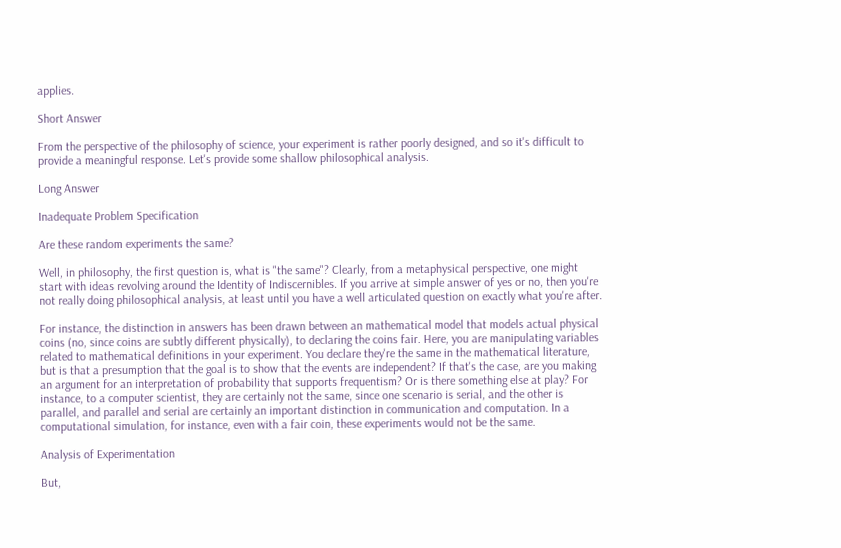applies.

Short Answer

From the perspective of the philosophy of science, your experiment is rather poorly designed, and so it's difficult to provide a meaningful response. Let's provide some shallow philosophical analysis.

Long Answer

Inadequate Problem Specification

Are these random experiments the same?

Well, in philosophy, the first question is, what is "the same"? Clearly, from a metaphysical perspective, one might start with ideas revolving around the Identity of Indiscernibles. If you arrive at simple answer of yes or no, then you're not really doing philosophical analysis, at least until you have a well articulated question on exactly what you're after.

For instance, the distinction in answers has been drawn between an mathematical model that models actual physical coins (no, since coins are subtly different physically), to declaring the coins fair. Here, you are manipulating variables related to mathematical definitions in your experiment. You declare they're the same in the mathematical literature, but is that a presumption that the goal is to show that the events are independent? If that's the case, are you making an argument for an interpretation of probability that supports frequentism? Or is there something else at play? For instance, to a computer scientist, they are certainly not the same, since one scenario is serial, and the other is parallel, and parallel and serial are certainly an important distinction in communication and computation. In a computational simulation, for instance, even with a fair coin, these experiments would not be the same.

Analysis of Experimentation

But,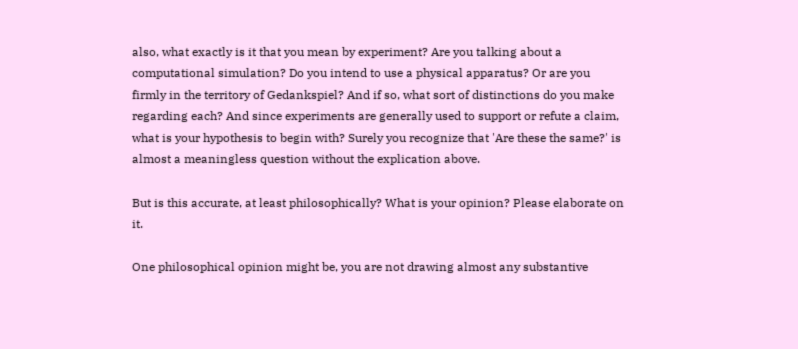also, what exactly is it that you mean by experiment? Are you talking about a computational simulation? Do you intend to use a physical apparatus? Or are you firmly in the territory of Gedankspiel? And if so, what sort of distinctions do you make regarding each? And since experiments are generally used to support or refute a claim, what is your hypothesis to begin with? Surely you recognize that 'Are these the same?' is almost a meaningless question without the explication above.

But is this accurate, at least philosophically? What is your opinion? Please elaborate on it.

One philosophical opinion might be, you are not drawing almost any substantive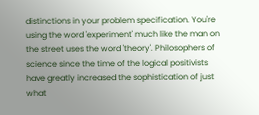distinctions in your problem specification. You're using the word 'experiment' much like the man on the street uses the word 'theory'. Philosophers of science since the time of the logical positivists have greatly increased the sophistication of just what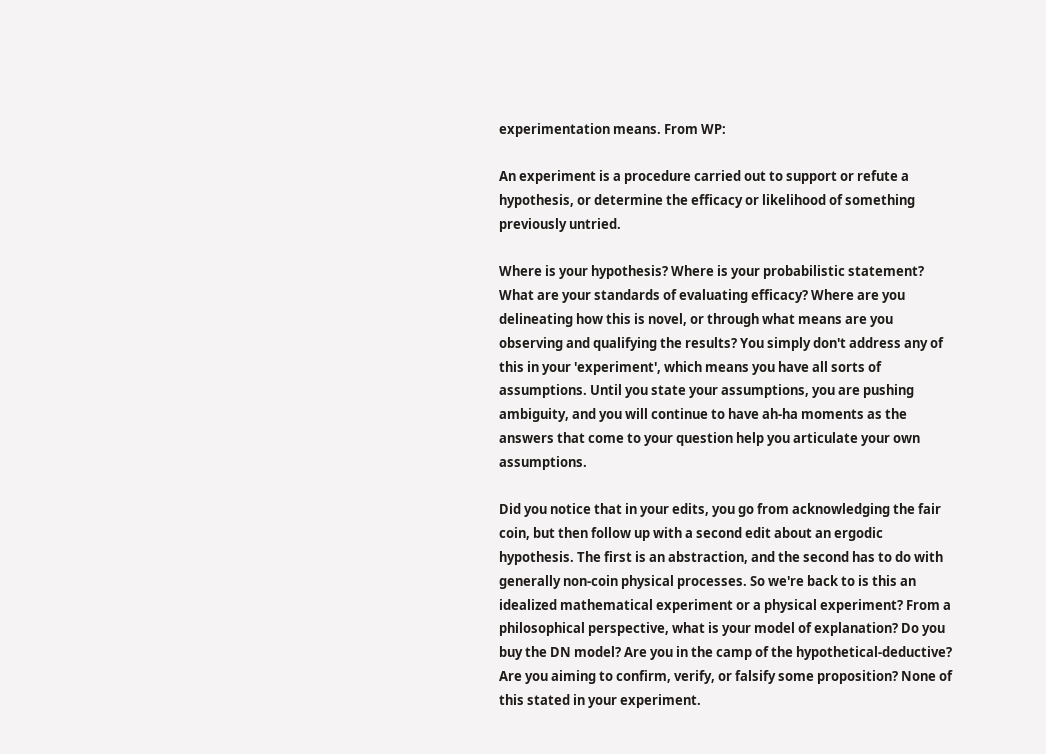experimentation means. From WP:

An experiment is a procedure carried out to support or refute a hypothesis, or determine the efficacy or likelihood of something previously untried.

Where is your hypothesis? Where is your probabilistic statement? What are your standards of evaluating efficacy? Where are you delineating how this is novel, or through what means are you observing and qualifying the results? You simply don't address any of this in your 'experiment', which means you have all sorts of assumptions. Until you state your assumptions, you are pushing ambiguity, and you will continue to have ah-ha moments as the answers that come to your question help you articulate your own assumptions.

Did you notice that in your edits, you go from acknowledging the fair coin, but then follow up with a second edit about an ergodic hypothesis. The first is an abstraction, and the second has to do with generally non-coin physical processes. So we're back to is this an idealized mathematical experiment or a physical experiment? From a philosophical perspective, what is your model of explanation? Do you buy the DN model? Are you in the camp of the hypothetical-deductive? Are you aiming to confirm, verify, or falsify some proposition? None of this stated in your experiment.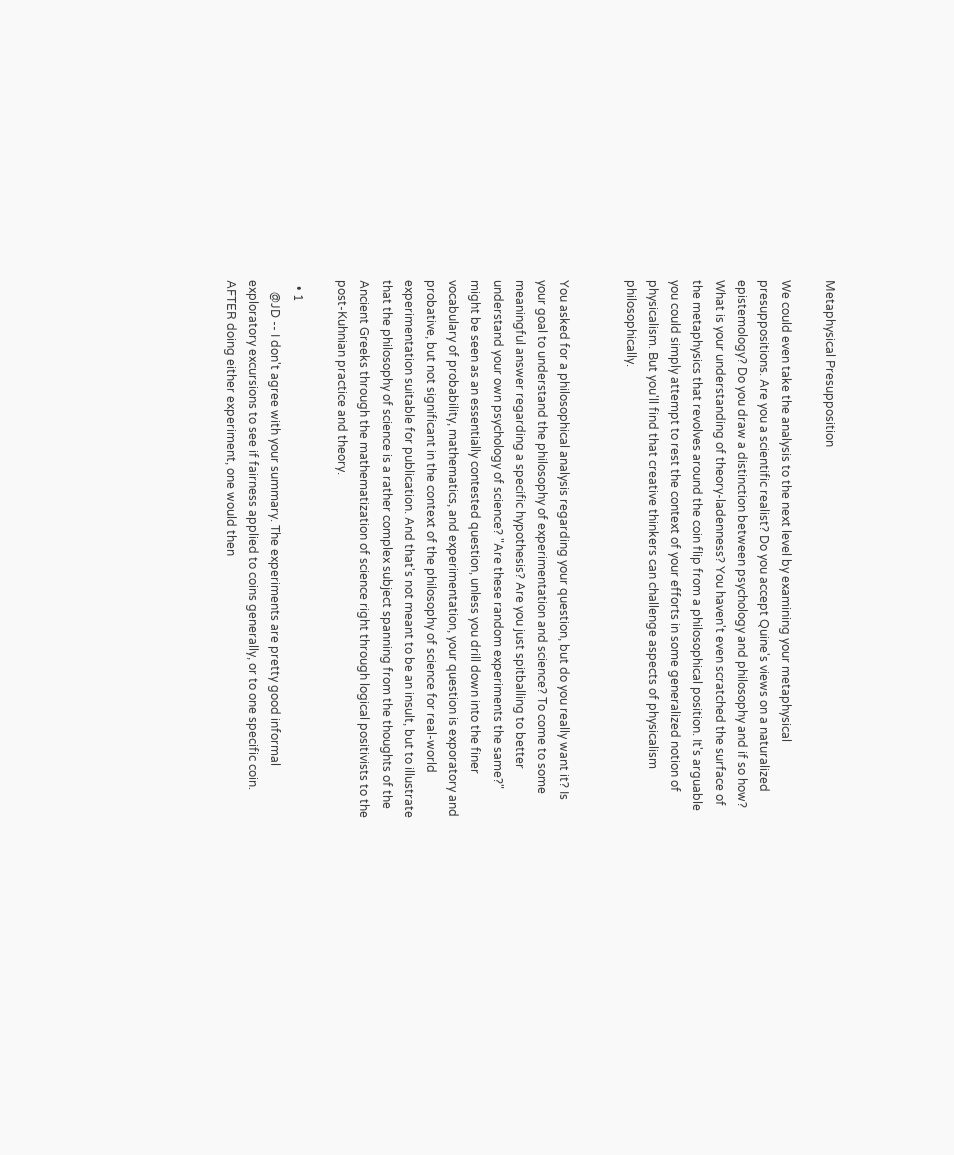Metaphysical Presupposition

We could even take the analysis to the next level by examining your metaphysical presuppositions. Are you a scientific realist? Do you accept Quine's views on a naturalized epistemology? Do you draw a distinction between psychology and philosophy and if so how? What is your understanding of theory-ladenness? You haven't even scratched the surface of the metaphysics that revolves around the coin flip from a philosophical position. It's arguable you could simply attempt to rest the context of your efforts in some generalized notion of physicalism. But you'll find that creative thinkers can challenge aspects of physicalism philosophically.


You asked for a philosophical analysis regarding your question, but do you really want it? Is your goal to understand the philosophy of experimentation and science? To come to some meaningful answer regarding a specific hypothesis? Are you just spitballing to better understand your own psychology of science? "Are these random experiments the same?" might be seen as an essentially contested question, unless you drill down into the finer vocabulary of probability, mathematics, and experimentation, your question is exporatory and probative, but not significant in the context of the philosophy of science for real-world experimentation suitable for publication. And that's not meant to be an insult, but to illustrate that the philosophy of science is a rather complex subject spanning from the thoughts of the Ancient Greeks through the mathematization of science right through logical positivists to the post-Kuhnian practice and theory.

  • 1
    @JD -- I don't agree with your summary. The experiments are pretty good informal exploratory excursions to see if fairness applied to coins generally, or to one specific coin. AFTER doing either experiment, one would then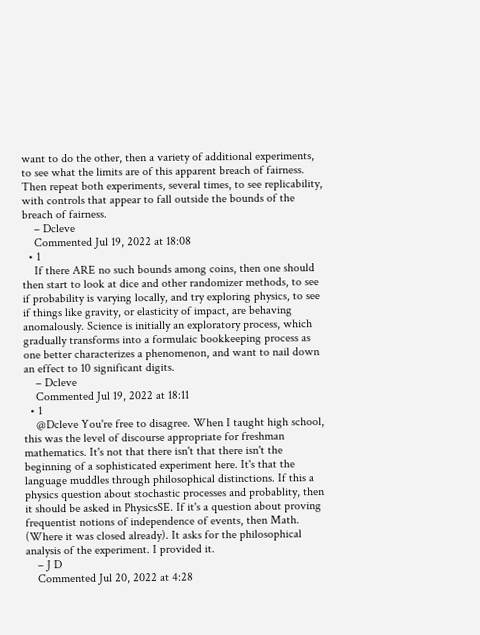want to do the other, then a variety of additional experiments, to see what the limits are of this apparent breach of fairness. Then repeat both experiments, several times, to see replicability, with controls that appear to fall outside the bounds of the breach of fairness.
    – Dcleve
    Commented Jul 19, 2022 at 18:08
  • 1
    If there ARE no such bounds among coins, then one should then start to look at dice and other randomizer methods, to see if probability is varying locally, and try exploring physics, to see if things like gravity, or elasticity of impact, are behaving anomalously. Science is initially an exploratory process, which gradually transforms into a formulaic bookkeeping process as one better characterizes a phenomenon, and want to nail down an effect to 10 significant digits.
    – Dcleve
    Commented Jul 19, 2022 at 18:11
  • 1
    @Dcleve You're free to disagree. When I taught high school, this was the level of discourse appropriate for freshman mathematics. It's not that there isn't that there isn't the beginning of a sophisticated experiment here. It's that the language muddles through philosophical distinctions. If this a physics question about stochastic processes and probablity, then it should be asked in PhysicsSE. If it's a question about proving frequentist notions of independence of events, then Math. (Where it was closed already). It asks for the philosophical analysis of the experiment. I provided it.
    – J D
    Commented Jul 20, 2022 at 4:28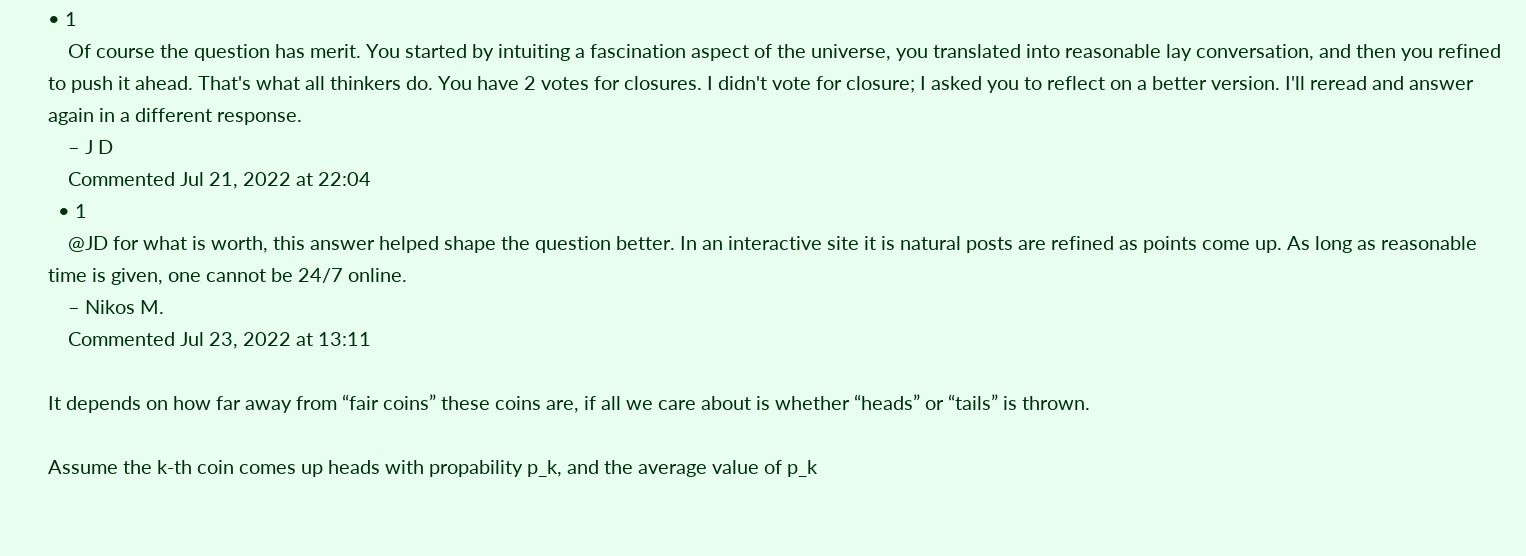• 1
    Of course the question has merit. You started by intuiting a fascination aspect of the universe, you translated into reasonable lay conversation, and then you refined to push it ahead. That's what all thinkers do. You have 2 votes for closures. I didn't vote for closure; I asked you to reflect on a better version. I'll reread and answer again in a different response.
    – J D
    Commented Jul 21, 2022 at 22:04
  • 1
    @JD for what is worth, this answer helped shape the question better. In an interactive site it is natural posts are refined as points come up. As long as reasonable time is given, one cannot be 24/7 online.
    – Nikos M.
    Commented Jul 23, 2022 at 13:11

It depends on how far away from “fair coins” these coins are, if all we care about is whether “heads” or “tails” is thrown.

Assume the k-th coin comes up heads with propability p_k, and the average value of p_k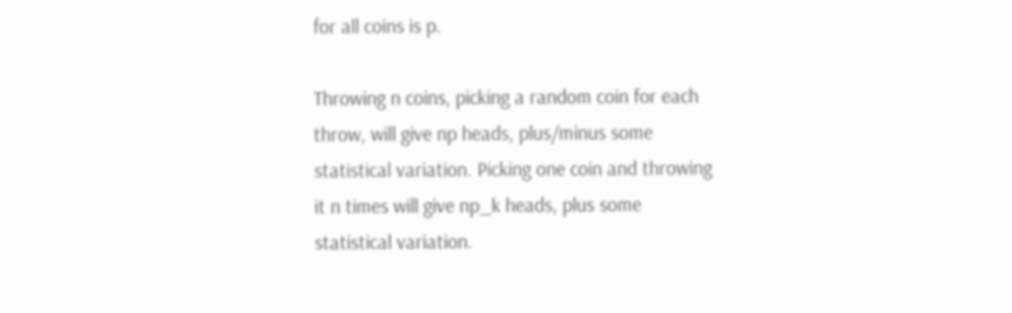for all coins is p.

Throwing n coins, picking a random coin for each throw, will give np heads, plus/minus some statistical variation. Picking one coin and throwing it n times will give np_k heads, plus some statistical variation.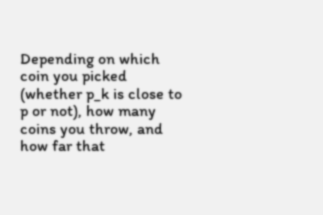Depending on which coin you picked (whether p_k is close to p or not), how many coins you throw, and how far that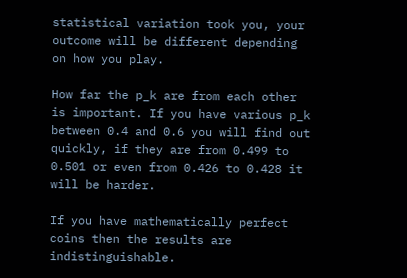statistical variation took you, your outcome will be different depending on how you play.

How far the p_k are from each other is important. If you have various p_k between 0.4 and 0.6 you will find out quickly, if they are from 0.499 to 0.501 or even from 0.426 to 0.428 it will be harder.

If you have mathematically perfect coins then the results are indistinguishable.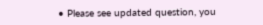• Please see updated question, you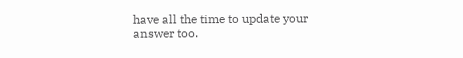have all the time to update your answer too.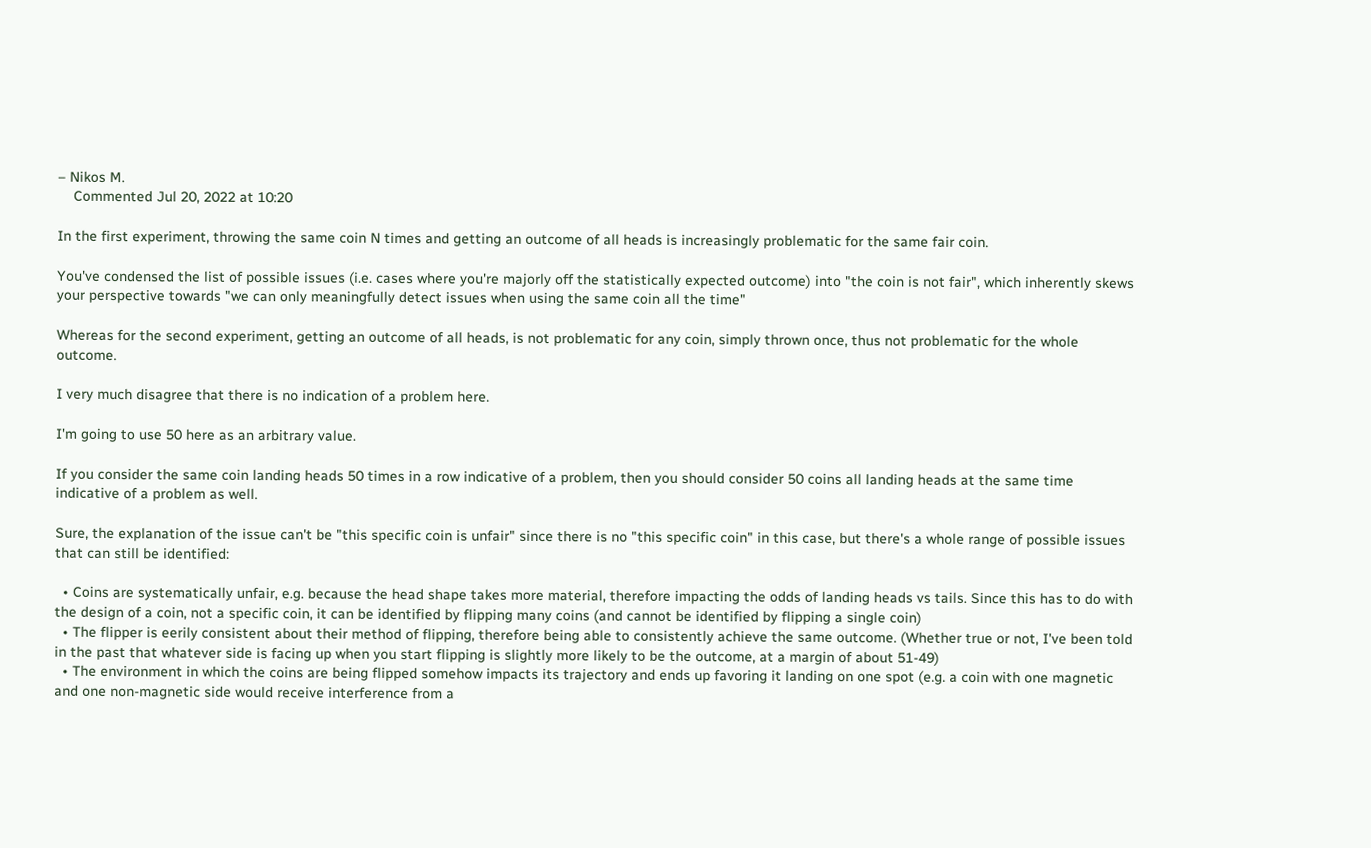– Nikos M.
    Commented Jul 20, 2022 at 10:20

In the first experiment, throwing the same coin N times and getting an outcome of all heads is increasingly problematic for the same fair coin.

You've condensed the list of possible issues (i.e. cases where you're majorly off the statistically expected outcome) into "the coin is not fair", which inherently skews your perspective towards "we can only meaningfully detect issues when using the same coin all the time"

Whereas for the second experiment, getting an outcome of all heads, is not problematic for any coin, simply thrown once, thus not problematic for the whole outcome.

I very much disagree that there is no indication of a problem here.

I'm going to use 50 here as an arbitrary value.

If you consider the same coin landing heads 50 times in a row indicative of a problem, then you should consider 50 coins all landing heads at the same time indicative of a problem as well.

Sure, the explanation of the issue can't be "this specific coin is unfair" since there is no "this specific coin" in this case, but there's a whole range of possible issues that can still be identified:

  • Coins are systematically unfair, e.g. because the head shape takes more material, therefore impacting the odds of landing heads vs tails. Since this has to do with the design of a coin, not a specific coin, it can be identified by flipping many coins (and cannot be identified by flipping a single coin)
  • The flipper is eerily consistent about their method of flipping, therefore being able to consistently achieve the same outcome. (Whether true or not, I've been told in the past that whatever side is facing up when you start flipping is slightly more likely to be the outcome, at a margin of about 51-49)
  • The environment in which the coins are being flipped somehow impacts its trajectory and ends up favoring it landing on one spot (e.g. a coin with one magnetic and one non-magnetic side would receive interference from a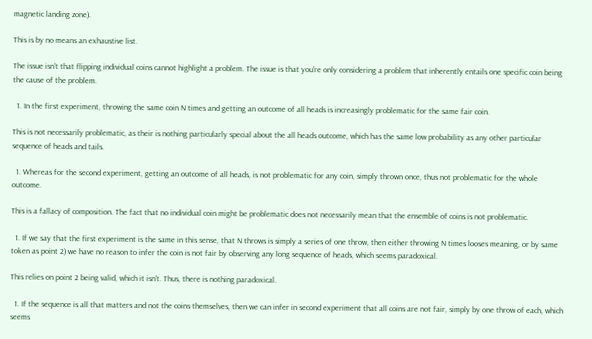magnetic landing zone).

This is by no means an exhaustive list.

The issue isn't that flipping individual coins cannot highlight a problem. The issue is that you're only considering a problem that inherently entails one specific coin being the cause of the problem.

  1. In the first experiment, throwing the same coin N times and getting an outcome of all heads is increasingly problematic for the same fair coin.

This is not necessarily problematic, as their is nothing particularly special about the all heads outcome, which has the same low probability as any other particular sequence of heads and tails.

  1. Whereas for the second experiment, getting an outcome of all heads, is not problematic for any coin, simply thrown once, thus not problematic for the whole outcome.

This is a fallacy of composition. The fact that no individual coin might be problematic does not necessarily mean that the ensemble of coins is not problematic.

  1. If we say that the first experiment is the same in this sense, that N throws is simply a series of one throw, then either throwing N times looses meaning, or by same token as point 2) we have no reason to infer the coin is not fair by observing any long sequence of heads, which seems paradoxical.

This relies on point 2 being valid, which it isn't. Thus, there is nothing paradoxical.

  1. If the sequence is all that matters and not the coins themselves, then we can infer in second experiment that all coins are not fair, simply by one throw of each, which seems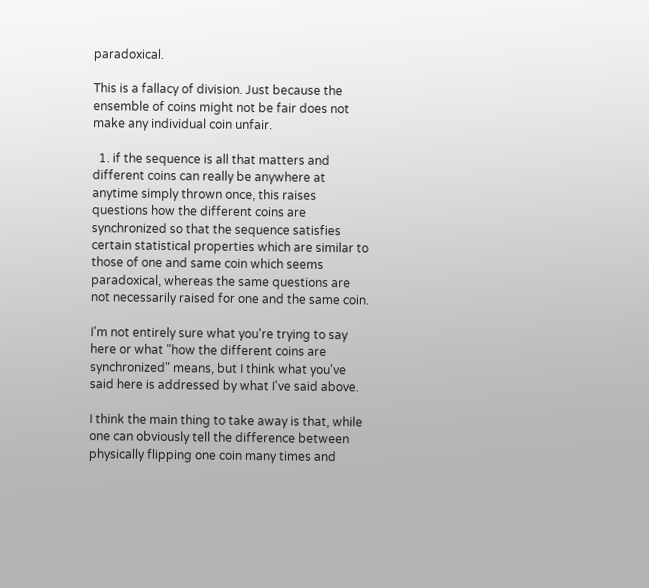paradoxical.

This is a fallacy of division. Just because the ensemble of coins might not be fair does not make any individual coin unfair.

  1. if the sequence is all that matters and different coins can really be anywhere at anytime simply thrown once, this raises questions how the different coins are synchronized so that the sequence satisfies certain statistical properties which are similar to those of one and same coin which seems paradoxical, whereas the same questions are not necessarily raised for one and the same coin.

I'm not entirely sure what you're trying to say here or what "how the different coins are synchronized" means, but I think what you've said here is addressed by what I've said above.

I think the main thing to take away is that, while one can obviously tell the difference between physically flipping one coin many times and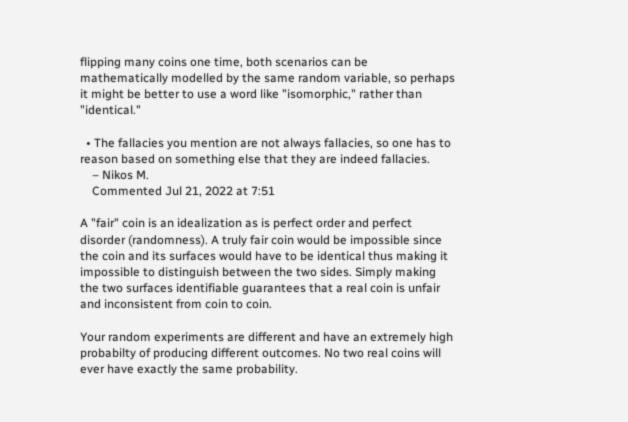flipping many coins one time, both scenarios can be mathematically modelled by the same random variable, so perhaps it might be better to use a word like "isomorphic," rather than "identical."

  • The fallacies you mention are not always fallacies, so one has to reason based on something else that they are indeed fallacies.
    – Nikos M.
    Commented Jul 21, 2022 at 7:51

A "fair" coin is an idealization as is perfect order and perfect disorder (randomness). A truly fair coin would be impossible since the coin and its surfaces would have to be identical thus making it impossible to distinguish between the two sides. Simply making the two surfaces identifiable guarantees that a real coin is unfair and inconsistent from coin to coin.

Your random experiments are different and have an extremely high probabilty of producing different outcomes. No two real coins will ever have exactly the same probability.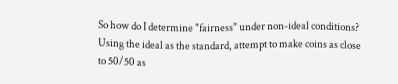So how do I determine "fairness" under non-ideal conditions? Using the ideal as the standard, attempt to make coins as close to 50/50 as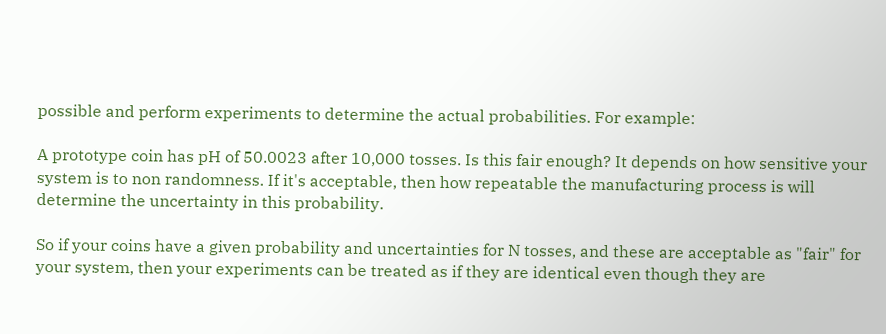possible and perform experiments to determine the actual probabilities. For example:

A prototype coin has pH of 50.0023 after 10,000 tosses. Is this fair enough? It depends on how sensitive your system is to non randomness. If it's acceptable, then how repeatable the manufacturing process is will determine the uncertainty in this probability.

So if your coins have a given probability and uncertainties for N tosses, and these are acceptable as "fair" for your system, then your experiments can be treated as if they are identical even though they are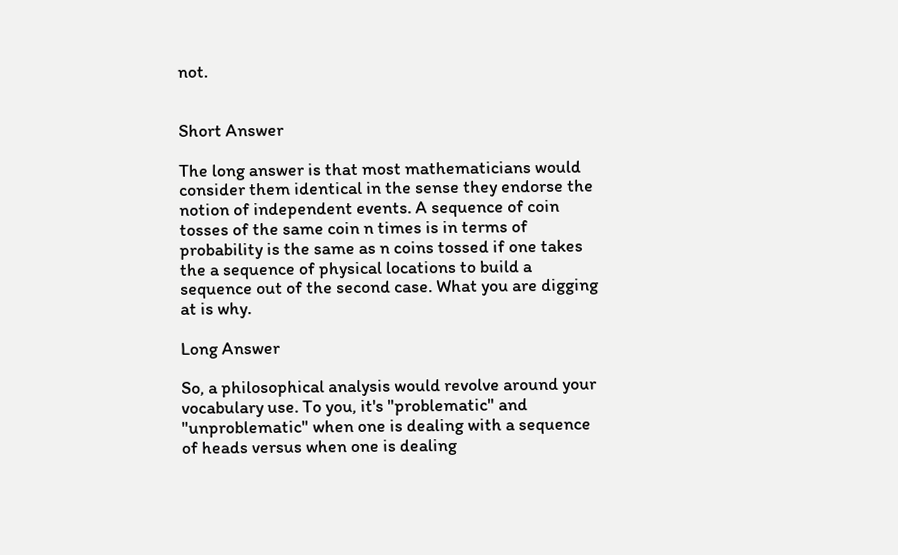not.


Short Answer

The long answer is that most mathematicians would consider them identical in the sense they endorse the notion of independent events. A sequence of coin tosses of the same coin n times is in terms of probability is the same as n coins tossed if one takes the a sequence of physical locations to build a sequence out of the second case. What you are digging at is why.

Long Answer

So, a philosophical analysis would revolve around your vocabulary use. To you, it's "problematic" and "unproblematic" when one is dealing with a sequence of heads versus when one is dealing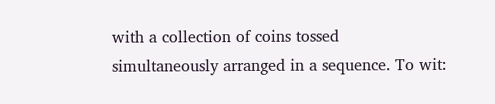with a collection of coins tossed simultaneously arranged in a sequence. To wit: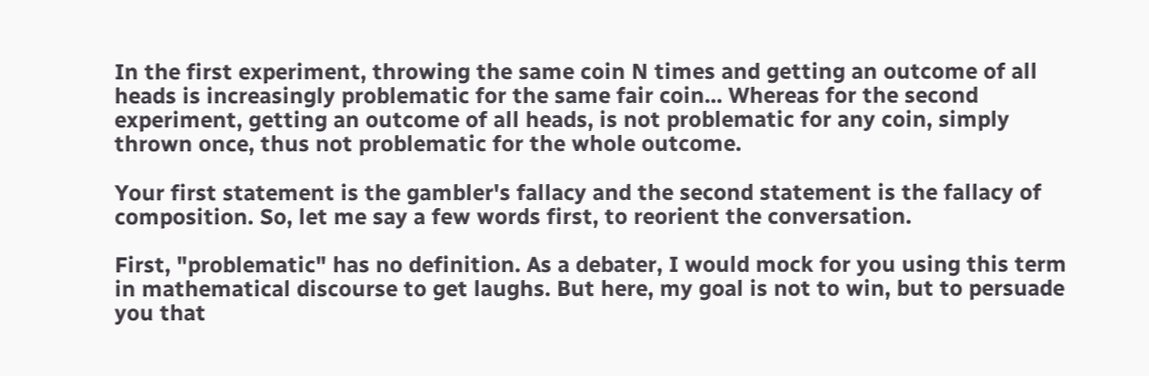In the first experiment, throwing the same coin N times and getting an outcome of all heads is increasingly problematic for the same fair coin... Whereas for the second experiment, getting an outcome of all heads, is not problematic for any coin, simply thrown once, thus not problematic for the whole outcome.

Your first statement is the gambler's fallacy and the second statement is the fallacy of composition. So, let me say a few words first, to reorient the conversation.

First, "problematic" has no definition. As a debater, I would mock for you using this term in mathematical discourse to get laughs. But here, my goal is not to win, but to persuade you that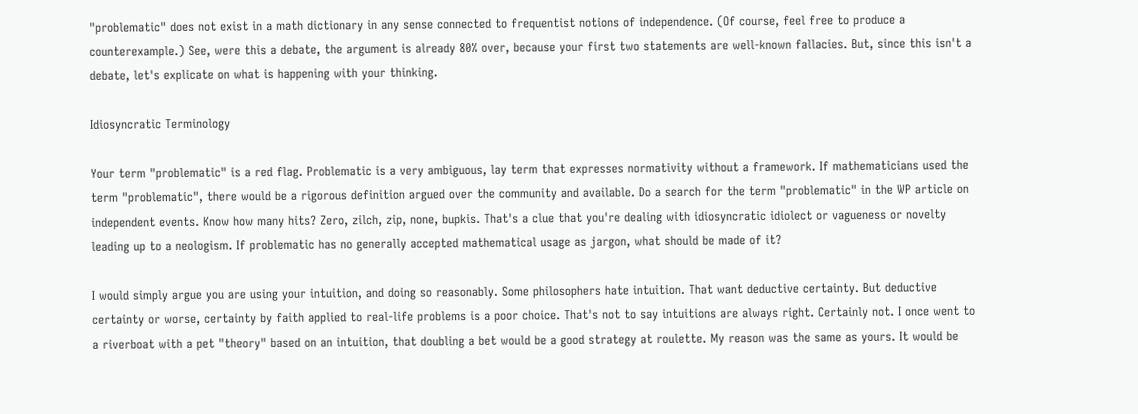"problematic" does not exist in a math dictionary in any sense connected to frequentist notions of independence. (Of course, feel free to produce a counterexample.) See, were this a debate, the argument is already 80% over, because your first two statements are well-known fallacies. But, since this isn't a debate, let's explicate on what is happening with your thinking.

Idiosyncratic Terminology

Your term "problematic" is a red flag. Problematic is a very ambiguous, lay term that expresses normativity without a framework. If mathematicians used the term "problematic", there would be a rigorous definition argued over the community and available. Do a search for the term "problematic" in the WP article on independent events. Know how many hits? Zero, zilch, zip, none, bupkis. That's a clue that you're dealing with idiosyncratic idiolect or vagueness or novelty leading up to a neologism. If problematic has no generally accepted mathematical usage as jargon, what should be made of it?

I would simply argue you are using your intuition, and doing so reasonably. Some philosophers hate intuition. That want deductive certainty. But deductive certainty or worse, certainty by faith applied to real-life problems is a poor choice. That's not to say intuitions are always right. Certainly not. I once went to a riverboat with a pet "theory" based on an intuition, that doubling a bet would be a good strategy at roulette. My reason was the same as yours. It would be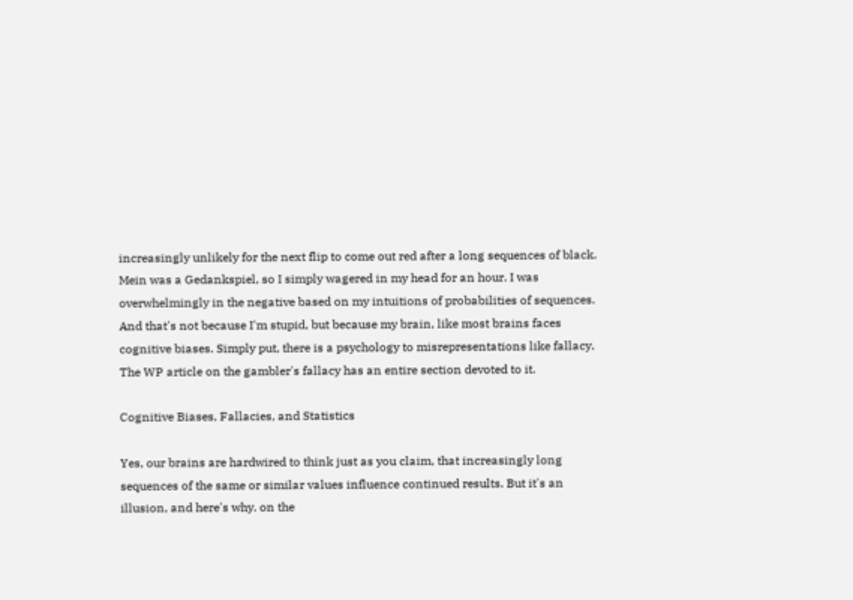increasingly unlikely for the next flip to come out red after a long sequences of black. Mein was a Gedankspiel, so I simply wagered in my head for an hour. I was overwhelmingly in the negative based on my intuitions of probabilities of sequences. And that's not because I'm stupid, but because my brain, like most brains faces cognitive biases. Simply put, there is a psychology to misrepresentations like fallacy. The WP article on the gambler's fallacy has an entire section devoted to it.

Cognitive Biases, Fallacies, and Statistics

Yes, our brains are hardwired to think just as you claim, that increasingly long sequences of the same or similar values influence continued results. But it's an illusion, and here's why. on the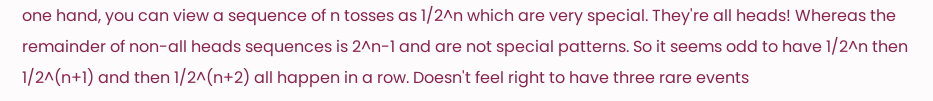one hand, you can view a sequence of n tosses as 1/2^n which are very special. They're all heads! Whereas the remainder of non-all heads sequences is 2^n-1 and are not special patterns. So it seems odd to have 1/2^n then 1/2^(n+1) and then 1/2^(n+2) all happen in a row. Doesn't feel right to have three rare events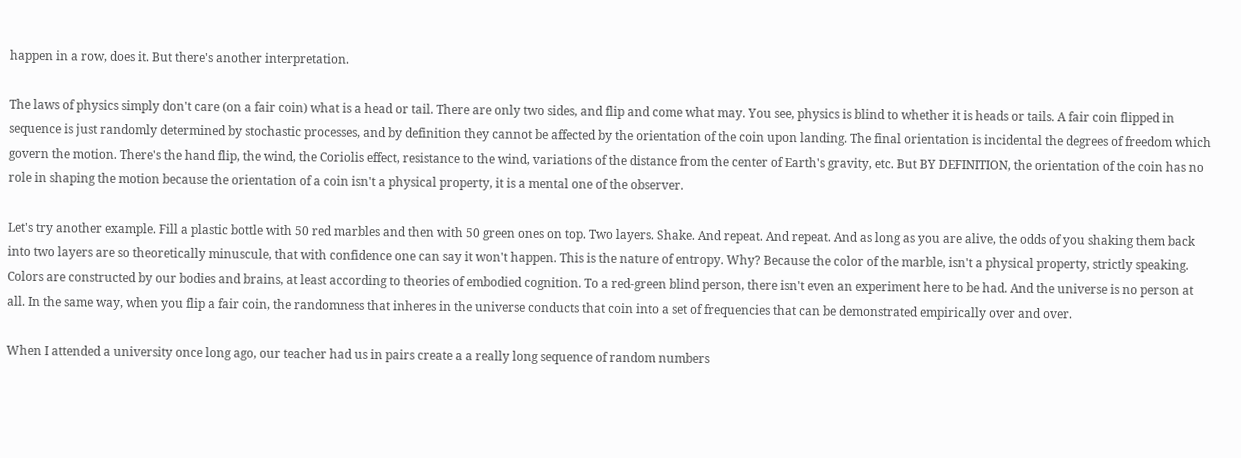happen in a row, does it. But there's another interpretation.

The laws of physics simply don't care (on a fair coin) what is a head or tail. There are only two sides, and flip and come what may. You see, physics is blind to whether it is heads or tails. A fair coin flipped in sequence is just randomly determined by stochastic processes, and by definition they cannot be affected by the orientation of the coin upon landing. The final orientation is incidental the degrees of freedom which govern the motion. There's the hand flip, the wind, the Coriolis effect, resistance to the wind, variations of the distance from the center of Earth's gravity, etc. But BY DEFINITION, the orientation of the coin has no role in shaping the motion because the orientation of a coin isn't a physical property, it is a mental one of the observer.

Let's try another example. Fill a plastic bottle with 50 red marbles and then with 50 green ones on top. Two layers. Shake. And repeat. And repeat. And as long as you are alive, the odds of you shaking them back into two layers are so theoretically minuscule, that with confidence one can say it won't happen. This is the nature of entropy. Why? Because the color of the marble, isn't a physical property, strictly speaking. Colors are constructed by our bodies and brains, at least according to theories of embodied cognition. To a red-green blind person, there isn't even an experiment here to be had. And the universe is no person at all. In the same way, when you flip a fair coin, the randomness that inheres in the universe conducts that coin into a set of frequencies that can be demonstrated empirically over and over.

When I attended a university once long ago, our teacher had us in pairs create a a really long sequence of random numbers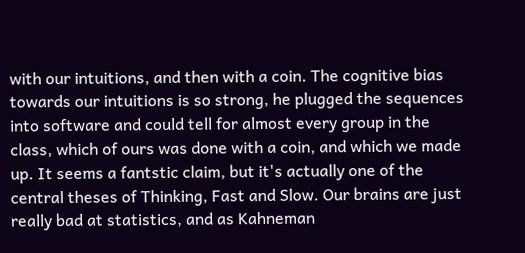with our intuitions, and then with a coin. The cognitive bias towards our intuitions is so strong, he plugged the sequences into software and could tell for almost every group in the class, which of ours was done with a coin, and which we made up. It seems a fantstic claim, but it's actually one of the central theses of Thinking, Fast and Slow. Our brains are just really bad at statistics, and as Kahneman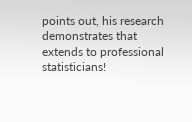points out, his research demonstrates that extends to professional statisticians!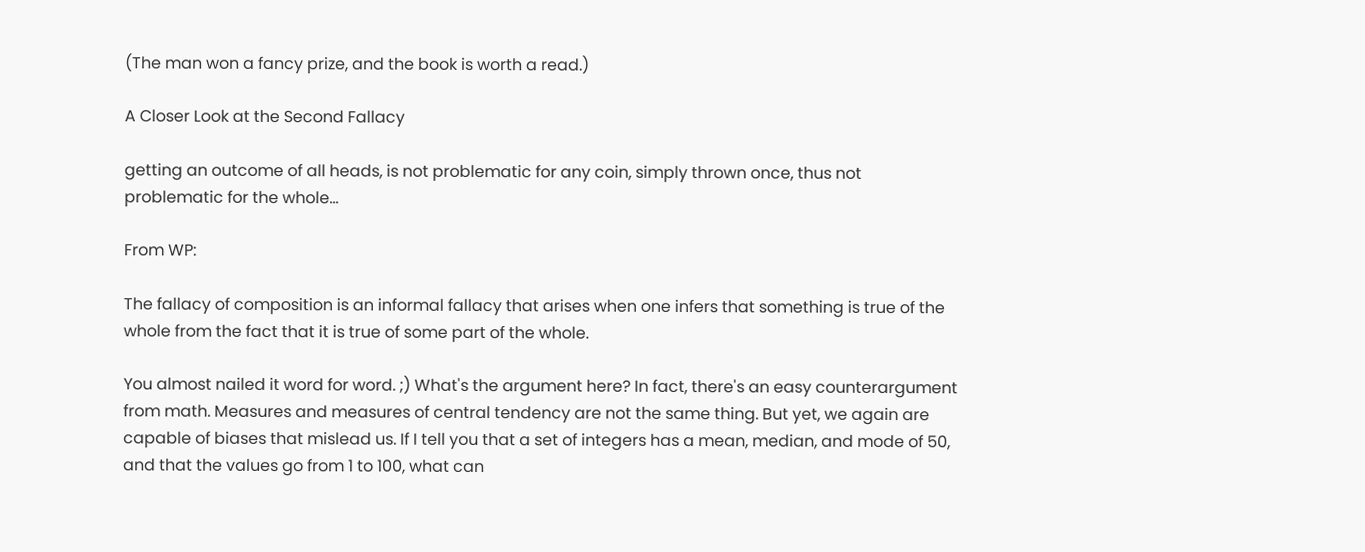(The man won a fancy prize, and the book is worth a read.)

A Closer Look at the Second Fallacy

getting an outcome of all heads, is not problematic for any coin, simply thrown once, thus not problematic for the whole...

From WP:

The fallacy of composition is an informal fallacy that arises when one infers that something is true of the whole from the fact that it is true of some part of the whole.

You almost nailed it word for word. ;) What's the argument here? In fact, there's an easy counterargument from math. Measures and measures of central tendency are not the same thing. But yet, we again are capable of biases that mislead us. If I tell you that a set of integers has a mean, median, and mode of 50, and that the values go from 1 to 100, what can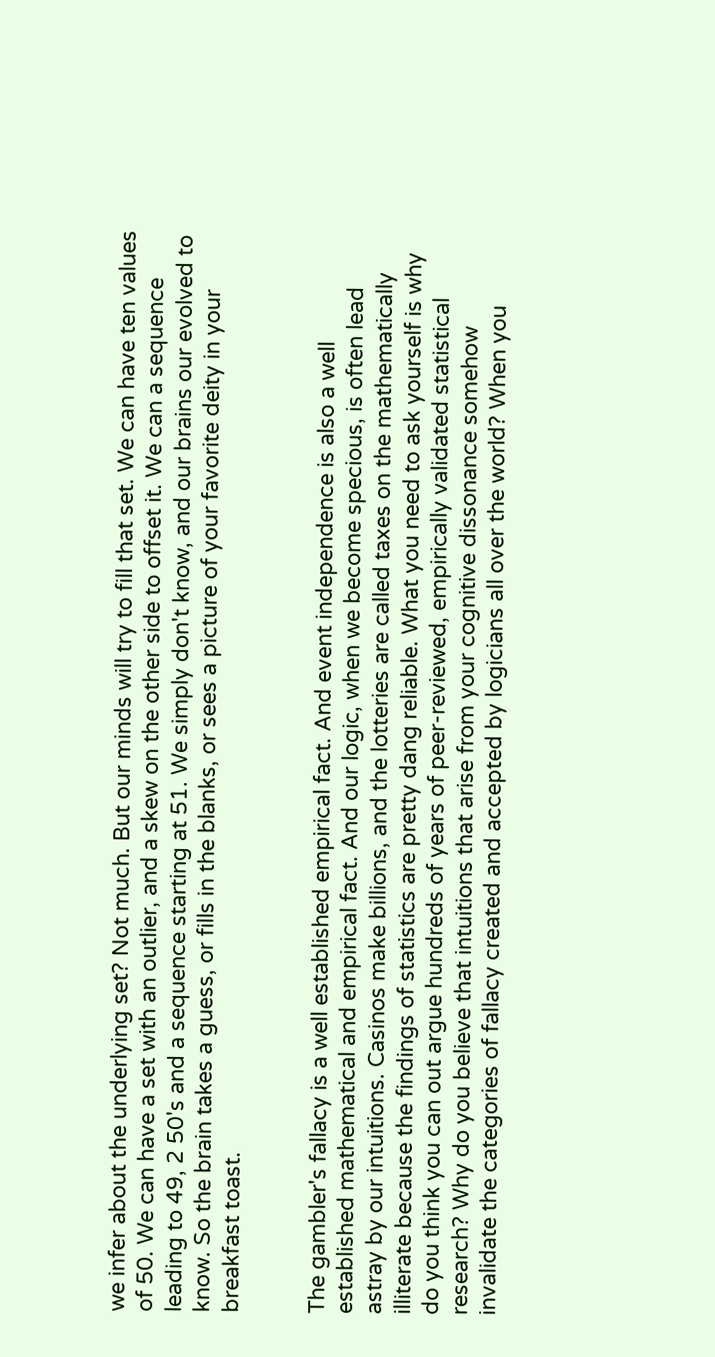we infer about the underlying set? Not much. But our minds will try to fill that set. We can have ten values of 50. We can have a set with an outlier, and a skew on the other side to offset it. We can a sequence leading to 49, 2 50's and a sequence starting at 51. We simply don't know, and our brains our evolved to know. So the brain takes a guess, or fills in the blanks, or sees a picture of your favorite deity in your breakfast toast.


The gambler's fallacy is a well established empirical fact. And event independence is also a well established mathematical and empirical fact. And our logic, when we become specious, is often lead astray by our intuitions. Casinos make billions, and the lotteries are called taxes on the mathematically illiterate because the findings of statistics are pretty dang reliable. What you need to ask yourself is why do you think you can out argue hundreds of years of peer-reviewed, empirically validated statistical research? Why do you believe that intuitions that arise from your cognitive dissonance somehow invalidate the categories of fallacy created and accepted by logicians all over the world? When you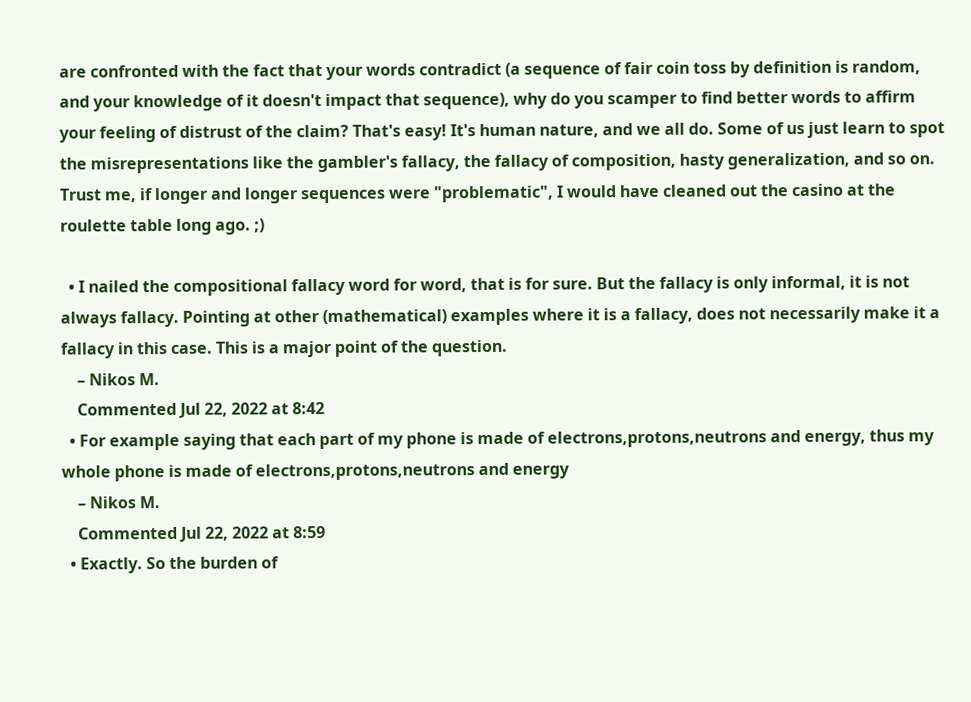are confronted with the fact that your words contradict (a sequence of fair coin toss by definition is random, and your knowledge of it doesn't impact that sequence), why do you scamper to find better words to affirm your feeling of distrust of the claim? That's easy! It's human nature, and we all do. Some of us just learn to spot the misrepresentations like the gambler's fallacy, the fallacy of composition, hasty generalization, and so on. Trust me, if longer and longer sequences were "problematic", I would have cleaned out the casino at the roulette table long ago. ;)

  • I nailed the compositional fallacy word for word, that is for sure. But the fallacy is only informal, it is not always fallacy. Pointing at other (mathematical) examples where it is a fallacy, does not necessarily make it a fallacy in this case. This is a major point of the question.
    – Nikos M.
    Commented Jul 22, 2022 at 8:42
  • For example saying that each part of my phone is made of electrons,protons,neutrons and energy, thus my whole phone is made of electrons,protons,neutrons and energy
    – Nikos M.
    Commented Jul 22, 2022 at 8:59
  • Exactly. So the burden of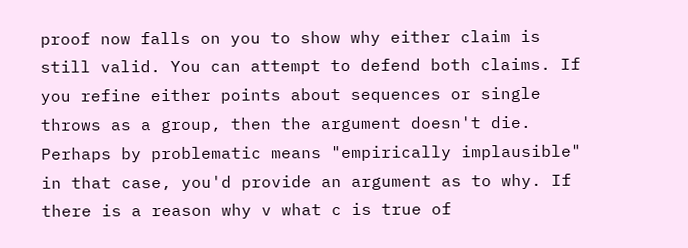proof now falls on you to show why either claim is still valid. You can attempt to defend both claims. If you refine either points about sequences or single throws as a group, then the argument doesn't die. Perhaps by problematic means "empirically implausible" in that case, you'd provide an argument as to why. If there is a reason why v what c is true of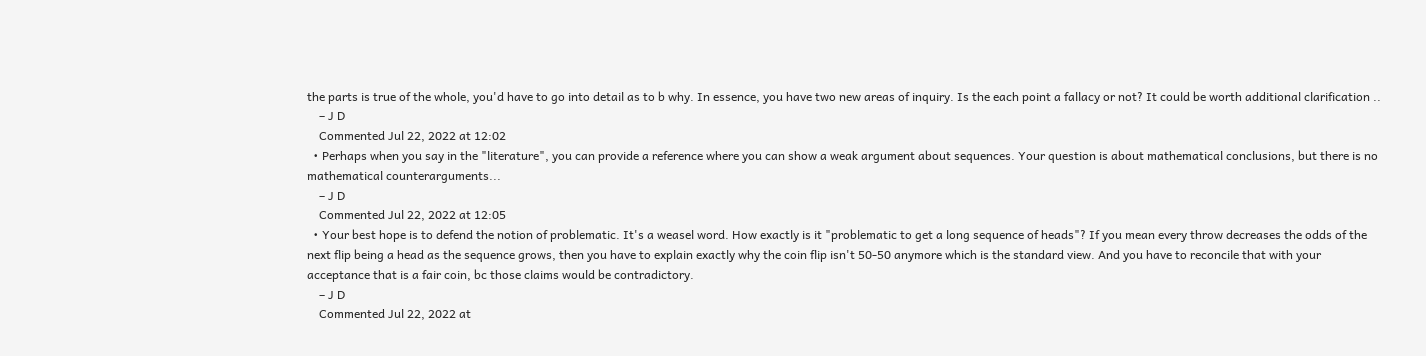the parts is true of the whole, you'd have to go into detail as to b why. In essence, you have two new areas of inquiry. Is the each point a fallacy or not? It could be worth additional clarification ..
    – J D
    Commented Jul 22, 2022 at 12:02
  • Perhaps when you say in the "literature", you can provide a reference where you can show a weak argument about sequences. Your question is about mathematical conclusions, but there is no mathematical counterarguments...
    – J D
    Commented Jul 22, 2022 at 12:05
  • Your best hope is to defend the notion of problematic. It's a weasel word. How exactly is it "problematic to get a long sequence of heads"? If you mean every throw decreases the odds of the next flip being a head as the sequence grows, then you have to explain exactly why the coin flip isn't 50-50 anymore which is the standard view. And you have to reconcile that with your acceptance that is a fair coin, bc those claims would be contradictory.
    – J D
    Commented Jul 22, 2022 at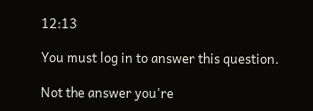12:13

You must log in to answer this question.

Not the answer you're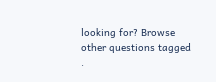looking for? Browse other questions tagged .